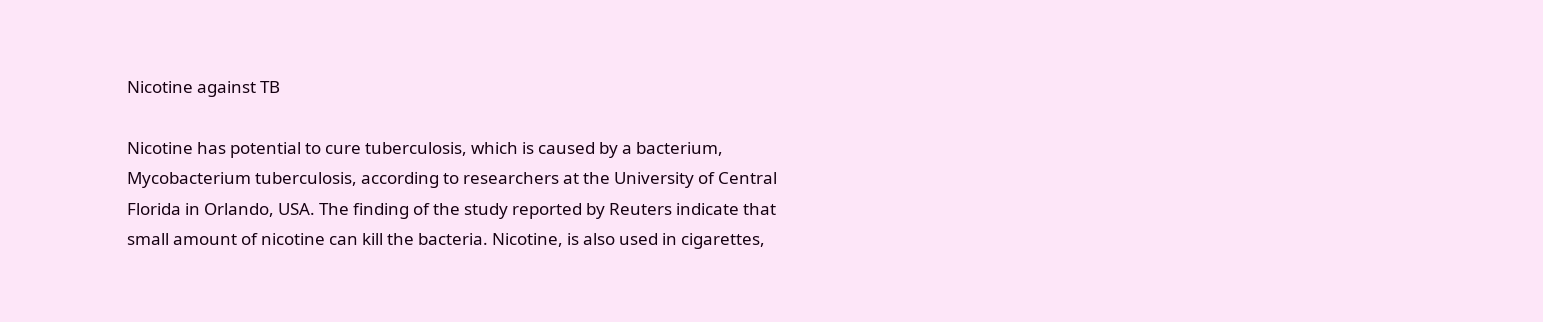Nicotine against TB

Nicotine has potential to cure tuberculosis, which is caused by a bacterium, Mycobacterium tuberculosis, according to researchers at the University of Central Florida in Orlando, USA. The finding of the study reported by Reuters indicate that small amount of nicotine can kill the bacteria. Nicotine, is also used in cigarettes,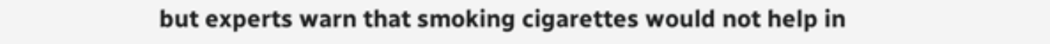but experts warn that smoking cigarettes would not help in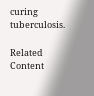curing tuberculosis.

Related Content